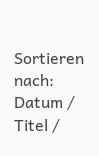Sortieren nach: Datum / Titel /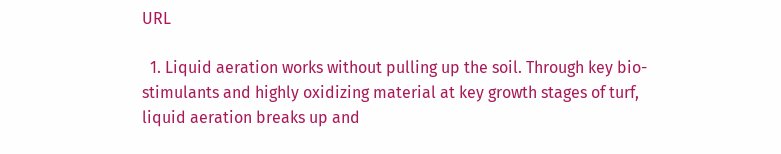URL

  1. Liquid aeration works without pulling up the soil. Through key bio-stimulants and highly oxidizing material at key growth stages of turf, liquid aeration breaks up and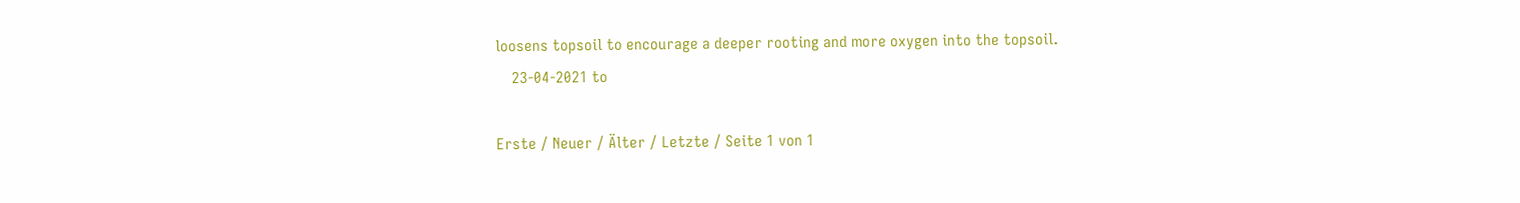loosens topsoil to encourage a deeper rooting and more oxygen into the topsoil.
    23-04-2021 to

Erste / Neuer / Älter / Letzte / Seite 1 von 1